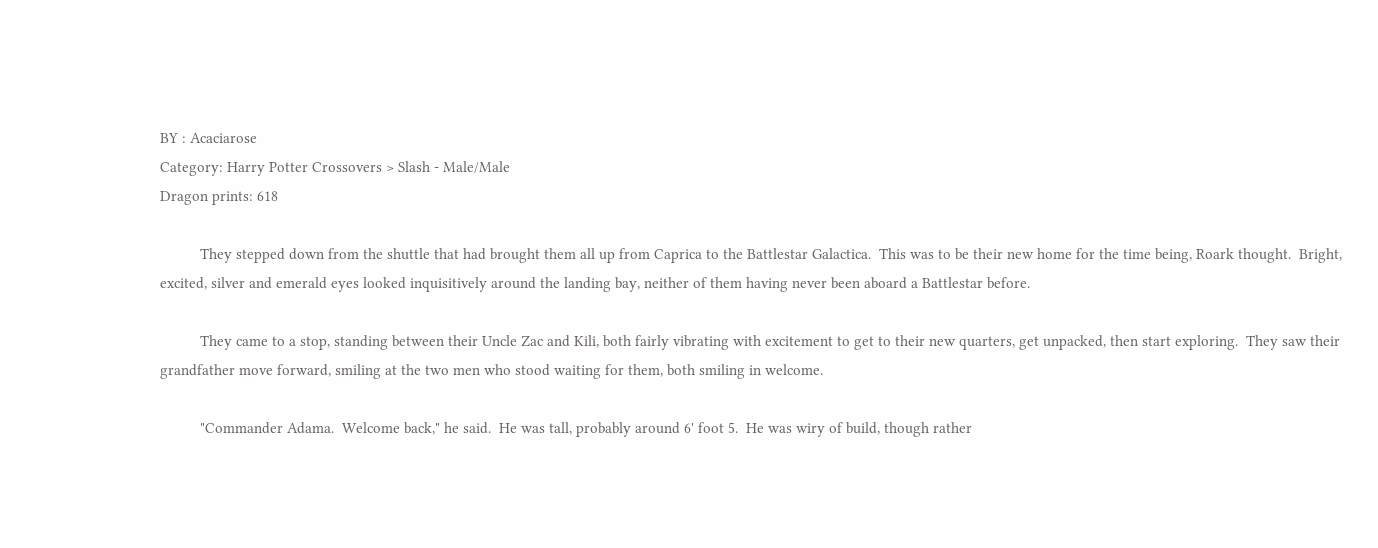BY : Acaciarose
Category: Harry Potter Crossovers > Slash - Male/Male
Dragon prints: 618

          They stepped down from the shuttle that had brought them all up from Caprica to the Battlestar Galactica.  This was to be their new home for the time being, Roark thought.  Bright, excited, silver and emerald eyes looked inquisitively around the landing bay, neither of them having never been aboard a Battlestar before.

          They came to a stop, standing between their Uncle Zac and Kili, both fairly vibrating with excitement to get to their new quarters, get unpacked, then start exploring.  They saw their grandfather move forward, smiling at the two men who stood waiting for them, both smiling in welcome.

          "Commander Adama.  Welcome back," he said.  He was tall, probably around 6' foot 5.  He was wiry of build, though rather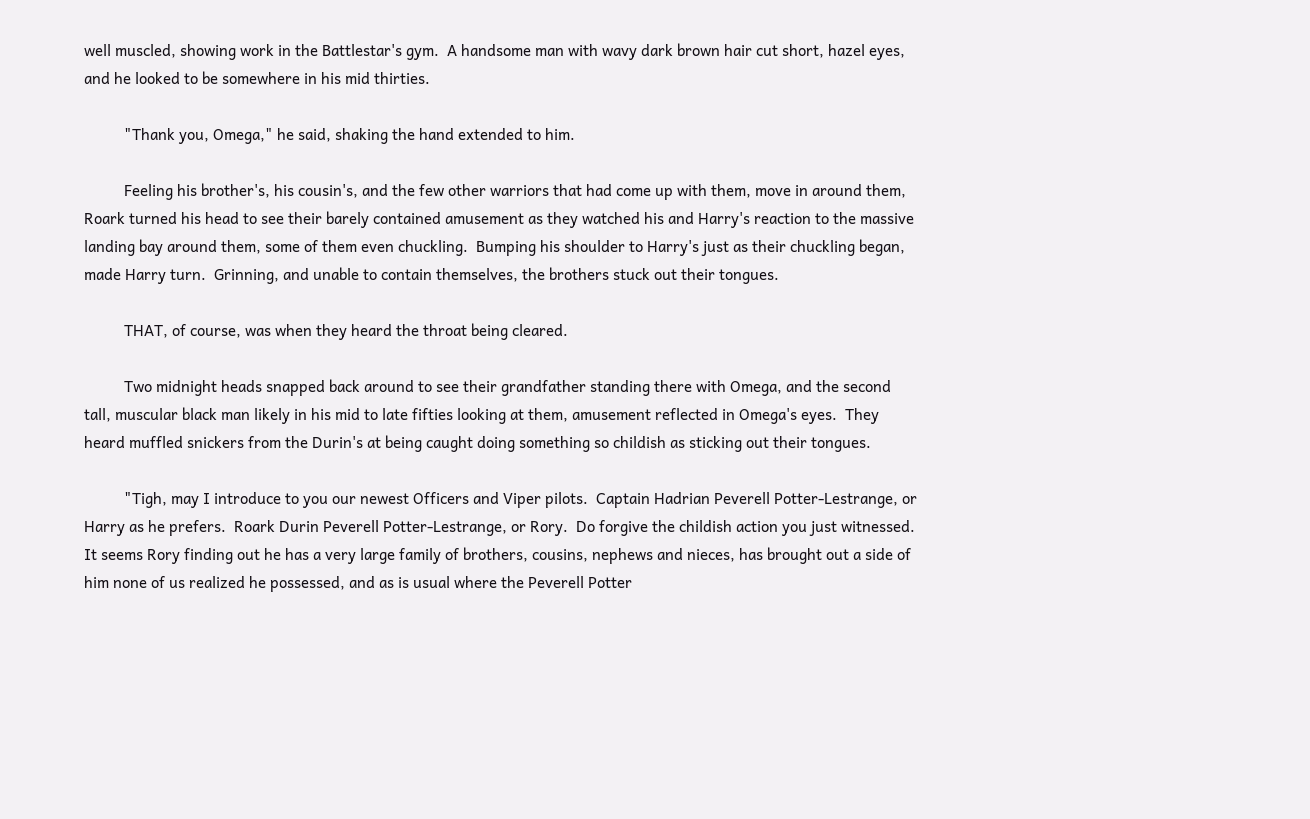well muscled, showing work in the Battlestar's gym.  A handsome man with wavy dark brown hair cut short, hazel eyes, and he looked to be somewhere in his mid thirties.

          "Thank you, Omega," he said, shaking the hand extended to him.

          Feeling his brother's, his cousin's, and the few other warriors that had come up with them, move in around them, Roark turned his head to see their barely contained amusement as they watched his and Harry's reaction to the massive landing bay around them, some of them even chuckling.  Bumping his shoulder to Harry's just as their chuckling began, made Harry turn.  Grinning, and unable to contain themselves, the brothers stuck out their tongues.

          THAT, of course, was when they heard the throat being cleared.

          Two midnight heads snapped back around to see their grandfather standing there with Omega, and the second tall, muscular black man likely in his mid to late fifties looking at them, amusement reflected in Omega's eyes.  They heard muffled snickers from the Durin's at being caught doing something so childish as sticking out their tongues.

          "Tigh, may I introduce to you our newest Officers and Viper pilots.  Captain Hadrian Peverell Potter-Lestrange, or Harry as he prefers.  Roark Durin Peverell Potter-Lestrange, or Rory.  Do forgive the childish action you just witnessed.  It seems Rory finding out he has a very large family of brothers, cousins, nephews and nieces, has brought out a side of him none of us realized he possessed, and as is usual where the Peverell Potter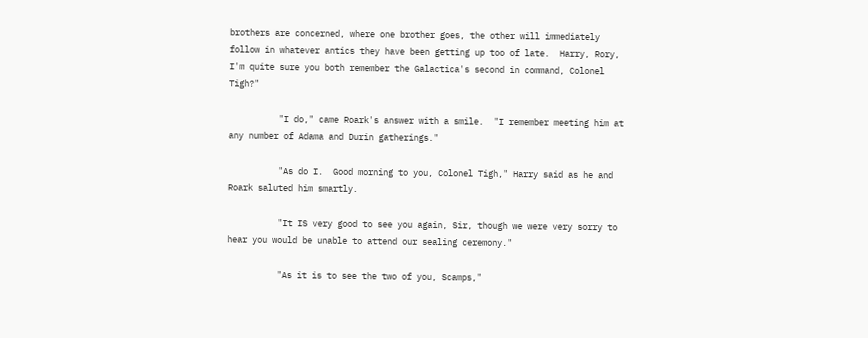brothers are concerned, where one brother goes, the other will immediately follow in whatever antics they have been getting up too of late.  Harry, Rory, I'm quite sure you both remember the Galactica's second in command, Colonel Tigh?"

          "I do," came Roark's answer with a smile.  "I remember meeting him at any number of Adama and Durin gatherings."

          "As do I.  Good morning to you, Colonel Tigh," Harry said as he and Roark saluted him smartly.

          "It IS very good to see you again, Sir, though we were very sorry to hear you would be unable to attend our sealing ceremony."

          "As it is to see the two of you, Scamps,"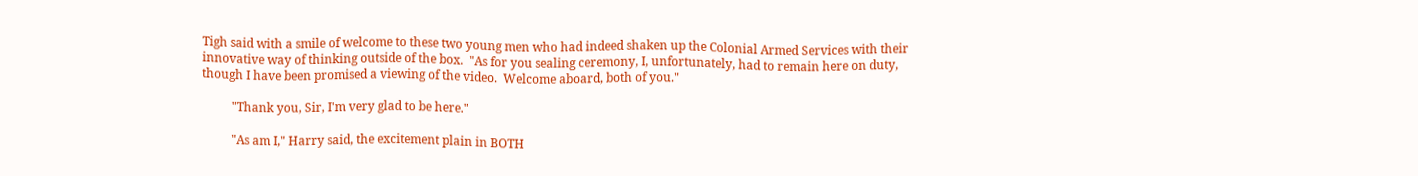Tigh said with a smile of welcome to these two young men who had indeed shaken up the Colonial Armed Services with their innovative way of thinking outside of the box.  "As for you sealing ceremony, I, unfortunately, had to remain here on duty, though I have been promised a viewing of the video.  Welcome aboard, both of you."

          "Thank you, Sir, I'm very glad to be here."

          "As am I," Harry said, the excitement plain in BOTH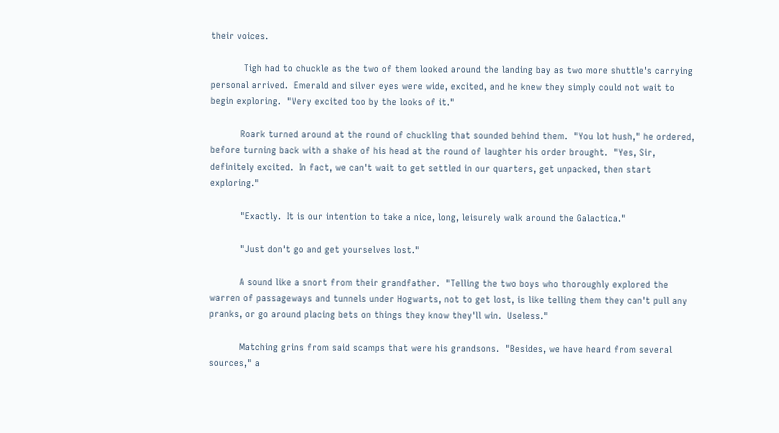their voices.

           Tigh had to chuckle as the two of them looked around the landing bay as two more shuttle's carrying personal arrived.  Emerald and silver eyes were wide, excited, and he knew they simply could not wait to begin exploring.  "Very excited too by the looks of it."

          Roark turned around at the round of chuckling that sounded behind them.  "You lot hush," he ordered, before turning back with a shake of his head at the round of laughter his order brought.  "Yes, Sir, definitely excited.  In fact, we can't wait to get settled in our quarters, get unpacked, then start exploring."

          "Exactly.  It is our intention to take a nice, long, leisurely walk around the Galactica."

          "Just don't go and get yourselves lost."

          A sound like a snort from their grandfather.  "Telling the two boys who thoroughly explored the warren of passageways and tunnels under Hogwarts, not to get lost, is like telling them they can't pull any pranks, or go around placing bets on things they know they'll win.  Useless."

          Matching grins from said scamps that were his grandsons.  "Besides, we have heard from several sources," a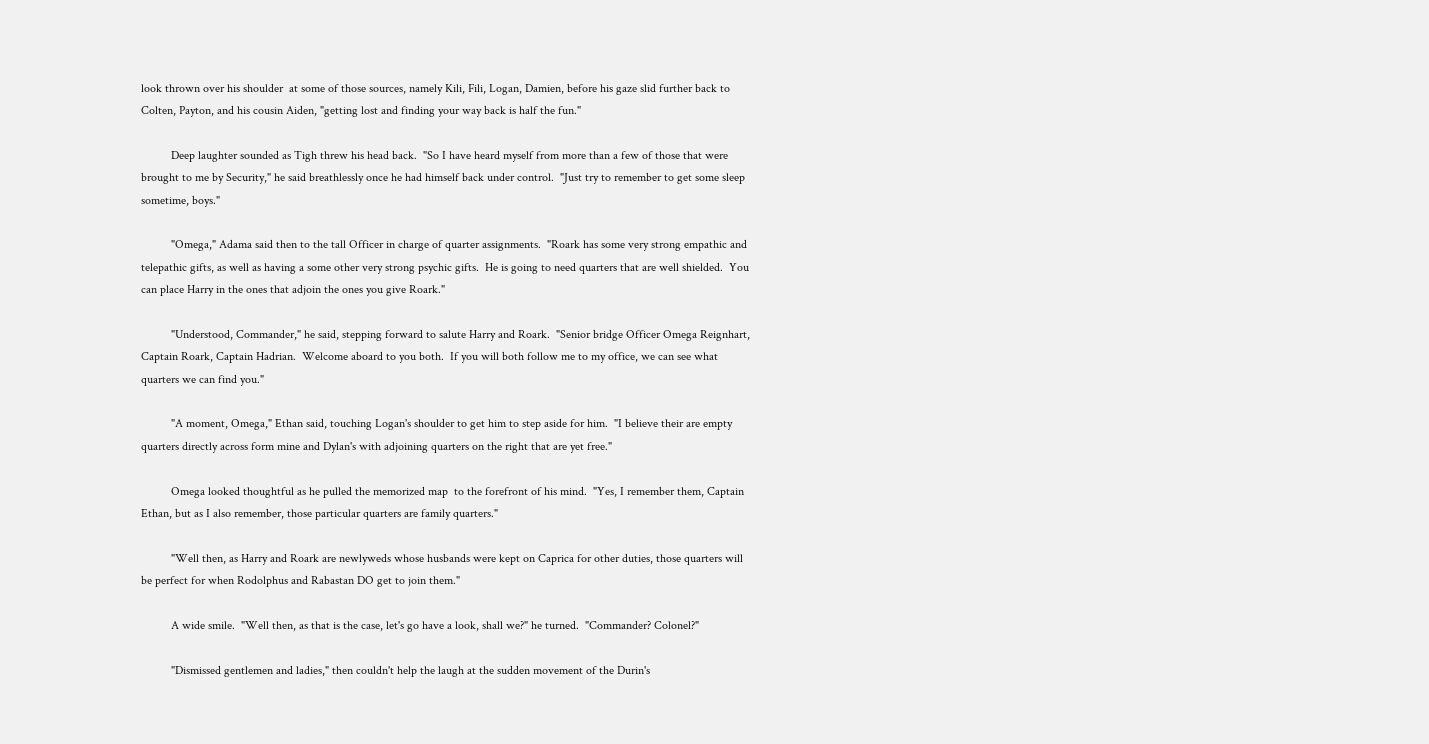look thrown over his shoulder  at some of those sources, namely Kili, Fili, Logan, Damien, before his gaze slid further back to Colten, Payton, and his cousin Aiden, "getting lost and finding your way back is half the fun."

          Deep laughter sounded as Tigh threw his head back.  "So I have heard myself from more than a few of those that were brought to me by Security," he said breathlessly once he had himself back under control.  "Just try to remember to get some sleep sometime, boys."

          "Omega," Adama said then to the tall Officer in charge of quarter assignments.  "Roark has some very strong empathic and telepathic gifts, as well as having a some other very strong psychic gifts.  He is going to need quarters that are well shielded.  You can place Harry in the ones that adjoin the ones you give Roark."

          "Understood, Commander," he said, stepping forward to salute Harry and Roark.  "Senior bridge Officer Omega Reignhart, Captain Roark, Captain Hadrian.  Welcome aboard to you both.  If you will both follow me to my office, we can see what quarters we can find you."

          "A moment, Omega," Ethan said, touching Logan's shoulder to get him to step aside for him.  "I believe their are empty quarters directly across form mine and Dylan's with adjoining quarters on the right that are yet free."

          Omega looked thoughtful as he pulled the memorized map  to the forefront of his mind.  "Yes, I remember them, Captain Ethan, but as I also remember, those particular quarters are family quarters."

          "Well then, as Harry and Roark are newlyweds whose husbands were kept on Caprica for other duties, those quarters will be perfect for when Rodolphus and Rabastan DO get to join them."

          A wide smile.  "Well then, as that is the case, let's go have a look, shall we?" he turned.  "Commander? Colonel?"

          "Dismissed gentlemen and ladies," then couldn't help the laugh at the sudden movement of the Durin's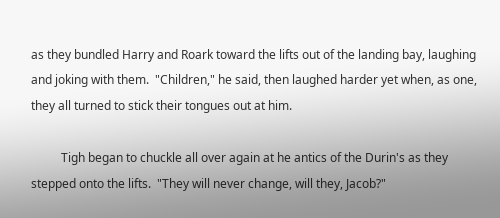as they bundled Harry and Roark toward the lifts out of the landing bay, laughing and joking with them.  "Children," he said, then laughed harder yet when, as one, they all turned to stick their tongues out at him.

          Tigh began to chuckle all over again at he antics of the Durin's as they stepped onto the lifts.  "They will never change, will they, Jacob?"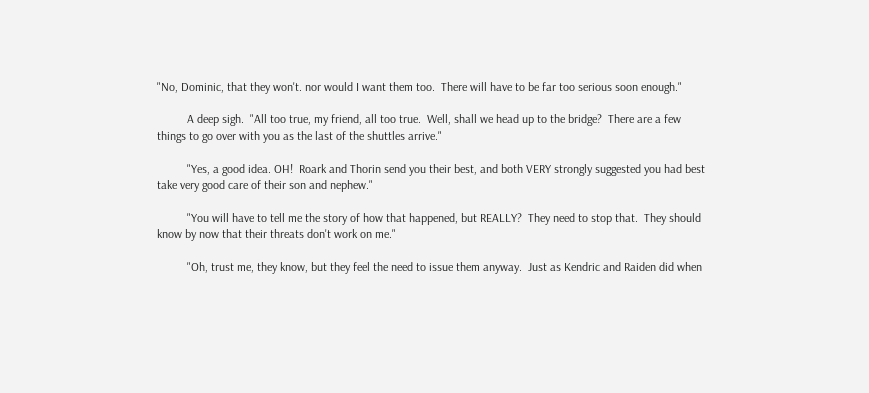"No, Dominic, that they won't. nor would I want them too.  There will have to be far too serious soon enough."

          A deep sigh.  "All too true, my friend, all too true.  Well, shall we head up to the bridge?  There are a few things to go over with you as the last of the shuttles arrive."

          "Yes, a good idea. OH!  Roark and Thorin send you their best, and both VERY strongly suggested you had best take very good care of their son and nephew."

          "You will have to tell me the story of how that happened, but REALLY?  They need to stop that.  They should know by now that their threats don't work on me."

          "Oh, trust me, they know, but they feel the need to issue them anyway.  Just as Kendric and Raiden did when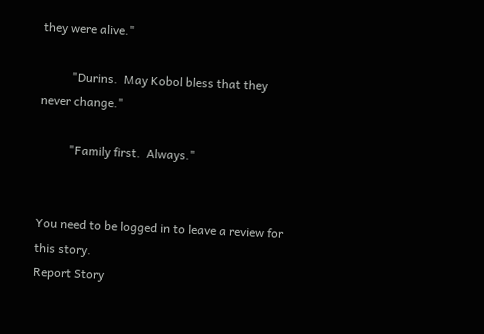they were alive."

          "Durins.  May Kobol bless that they never change."

          "Family first.  Always."


You need to be logged in to leave a review for this story.
Report Story